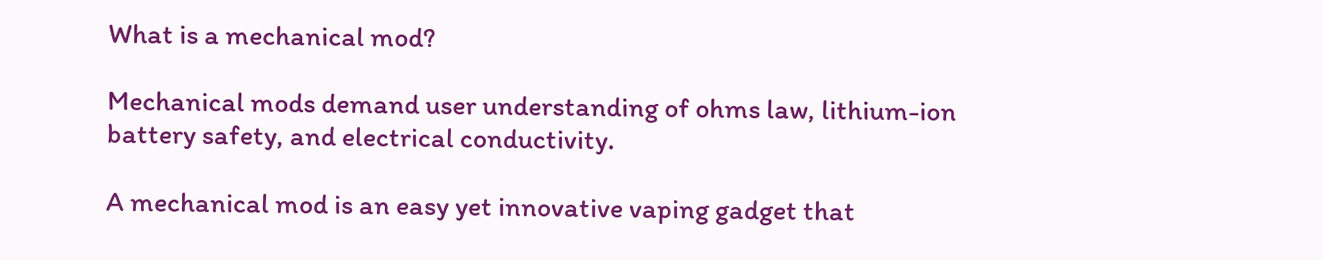What is a mechanical mod?

Mechanical mods demand user understanding of ohms law, lithium-ion battery safety, and electrical conductivity.

A mechanical mod is an easy yet innovative vaping gadget that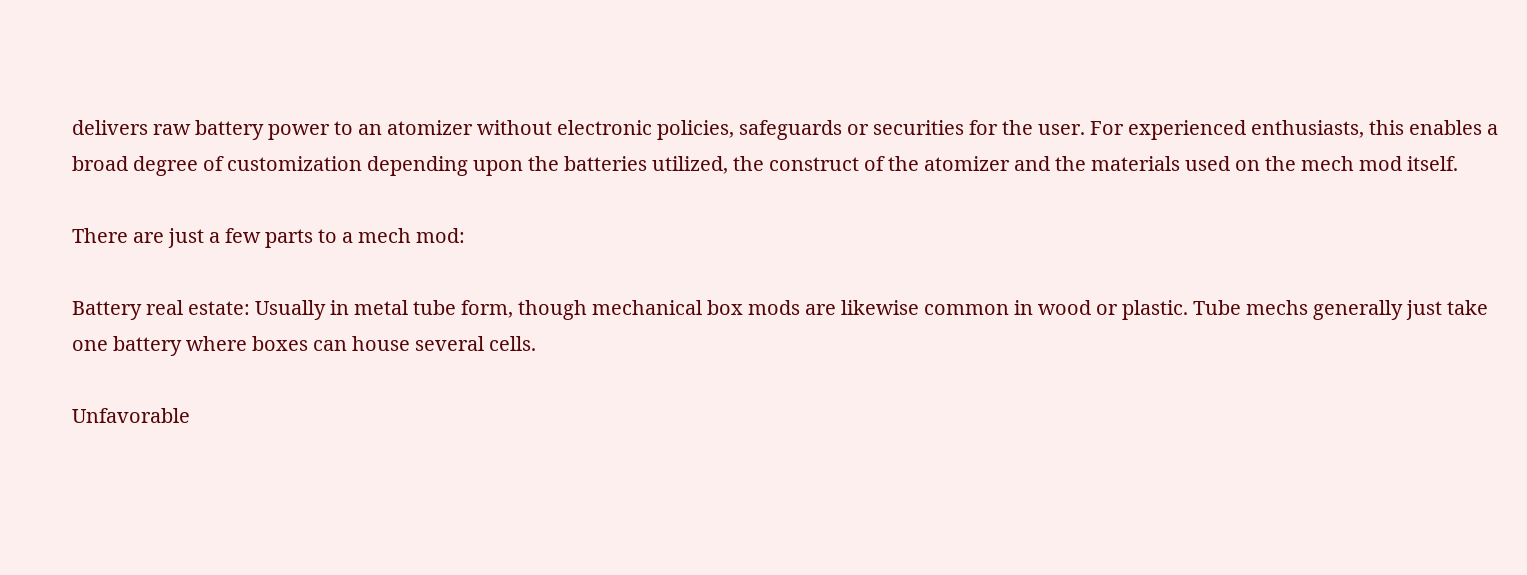delivers raw battery power to an atomizer without electronic policies, safeguards or securities for the user. For experienced enthusiasts, this enables a broad degree of customization depending upon the batteries utilized, the construct of the atomizer and the materials used on the mech mod itself.

There are just a few parts to a mech mod:

Battery real estate: Usually in metal tube form, though mechanical box mods are likewise common in wood or plastic. Tube mechs generally just take one battery where boxes can house several cells.

Unfavorable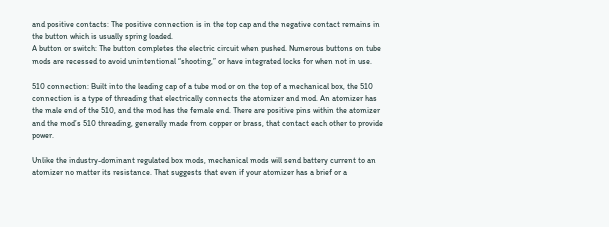and positive contacts: The positive connection is in the top cap and the negative contact remains in the button which is usually spring loaded.
A button or switch: The button completes the electric circuit when pushed. Numerous buttons on tube mods are recessed to avoid unintentional “shooting,” or have integrated locks for when not in use.

510 connection: Built into the leading cap of a tube mod or on the top of a mechanical box, the 510 connection is a type of threading that electrically connects the atomizer and mod. An atomizer has the male end of the 510, and the mod has the female end. There are positive pins within the atomizer and the mod’s 510 threading, generally made from copper or brass, that contact each other to provide power.

Unlike the industry-dominant regulated box mods, mechanical mods will send battery current to an atomizer no matter its resistance. That suggests that even if your atomizer has a brief or a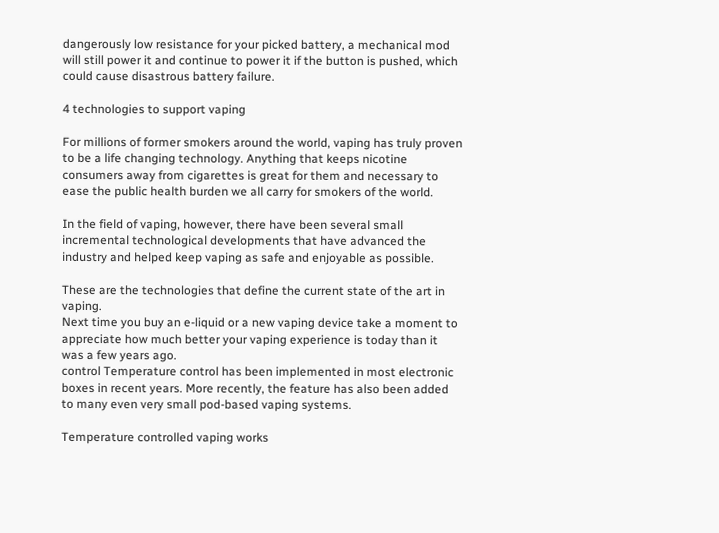dangerously low resistance for your picked battery, a mechanical mod will still power it and continue to power it if the button is pushed, which could cause disastrous battery failure.

4 technologies to support vaping

For millions of former smokers around the world, vaping has truly proven to be a life changing technology. Anything that keeps nicotine consumers away from cigarettes is great for them and necessary to ease the public health burden we all carry for smokers of the world.

In the field of vaping, however, there have been several small incremental technological developments that have advanced the industry and helped keep vaping as safe and enjoyable as possible.

These are the technologies that define the current state of the art in vaping.
Next time you buy an e-liquid or a new vaping device take a moment to appreciate how much better your vaping experience is today than it was a few years ago.
control Temperature control has been implemented in most electronic boxes in recent years. More recently, the feature has also been added to many even very small pod-based vaping systems.

Temperature controlled vaping works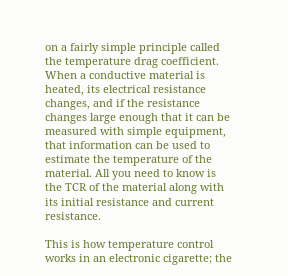on a fairly simple principle called the temperature drag coefficient. When a conductive material is heated, its electrical resistance changes, and if the resistance changes large enough that it can be measured with simple equipment, that information can be used to estimate the temperature of the material. All you need to know is the TCR of the material along with its initial resistance and current resistance.

This is how temperature control works in an electronic cigarette; the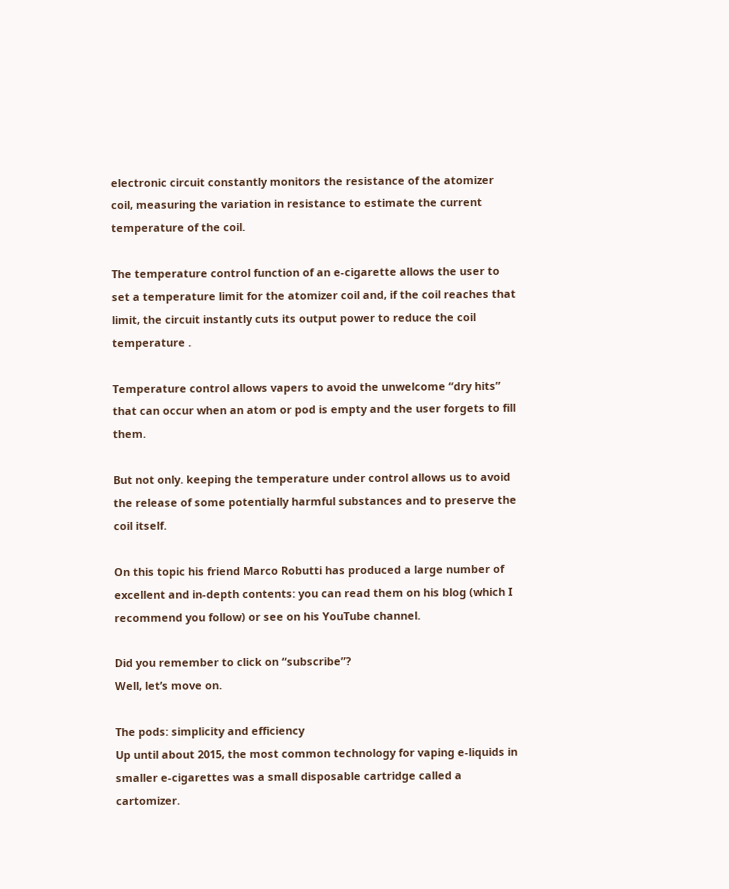electronic circuit constantly monitors the resistance of the atomizer coil, measuring the variation in resistance to estimate the current temperature of the coil.

The temperature control function of an e-cigarette allows the user to set a temperature limit for the atomizer coil and, if the coil reaches that limit, the circuit instantly cuts its output power to reduce the coil temperature .

Temperature control allows vapers to avoid the unwelcome “dry hits” that can occur when an atom or pod is empty and the user forgets to fill them.

But not only. keeping the temperature under control allows us to avoid the release of some potentially harmful substances and to preserve the coil itself.

On this topic his friend Marco Robutti has produced a large number of excellent and in-depth contents: you can read them on his blog (which I recommend you follow) or see on his YouTube channel.

Did you remember to click on “subscribe”?
Well, let’s move on.

The pods: simplicity and efficiency
Up until about 2015, the most common technology for vaping e-liquids in smaller e-cigarettes was a small disposable cartridge called a cartomizer.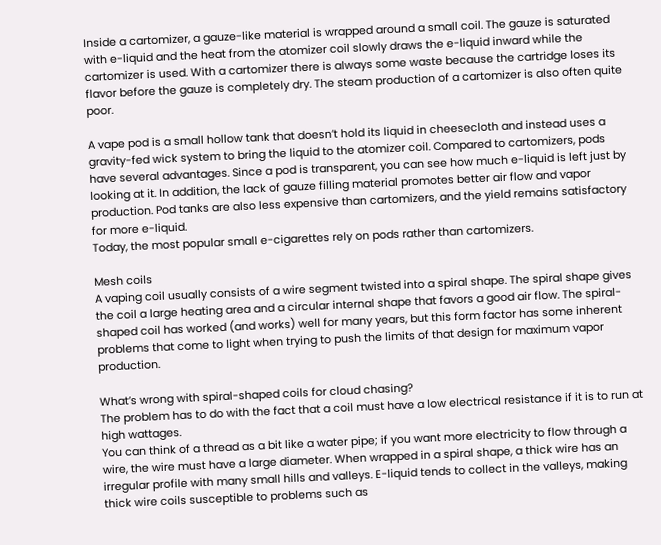Inside a cartomizer, a gauze-like material is wrapped around a small coil. The gauze is saturated with e-liquid and the heat from the atomizer coil slowly draws the e-liquid inward while the cartomizer is used. With a cartomizer there is always some waste because the cartridge loses its flavor before the gauze is completely dry. The steam production of a cartomizer is also often quite poor.

A vape pod is a small hollow tank that doesn’t hold its liquid in cheesecloth and instead uses a gravity-fed wick system to bring the liquid to the atomizer coil. Compared to cartomizers, pods have several advantages. Since a pod is transparent, you can see how much e-liquid is left just by looking at it. In addition, the lack of gauze filling material promotes better air flow and vapor production. Pod tanks are also less expensive than cartomizers, and the yield remains satisfactory for more e-liquid.
Today, the most popular small e-cigarettes rely on pods rather than cartomizers.

Mesh coils
A vaping coil usually consists of a wire segment twisted into a spiral shape. The spiral shape gives the coil a large heating area and a circular internal shape that favors a good air flow. The spiral-shaped coil has worked (and works) well for many years, but this form factor has some inherent problems that come to light when trying to push the limits of that design for maximum vapor production.

What’s wrong with spiral-shaped coils for cloud chasing?
The problem has to do with the fact that a coil must have a low electrical resistance if it is to run at high wattages.
You can think of a thread as a bit like a water pipe; if you want more electricity to flow through a wire, the wire must have a large diameter. When wrapped in a spiral shape, a thick wire has an irregular profile with many small hills and valleys. E-liquid tends to collect in the valleys, making thick wire coils susceptible to problems such as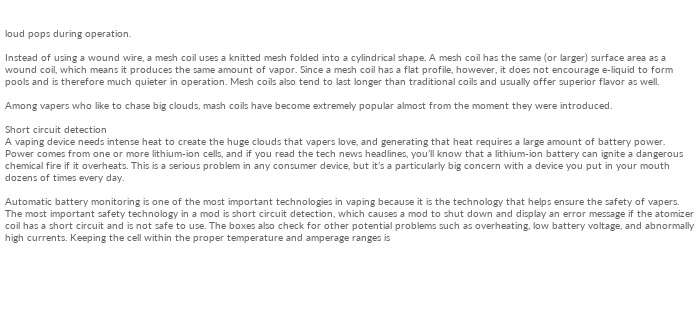loud pops during operation.

Instead of using a wound wire, a mesh coil uses a knitted mesh folded into a cylindrical shape. A mesh coil has the same (or larger) surface area as a wound coil, which means it produces the same amount of vapor. Since a mesh coil has a flat profile, however, it does not encourage e-liquid to form pools and is therefore much quieter in operation. Mesh coils also tend to last longer than traditional coils and usually offer superior flavor as well.

Among vapers who like to chase big clouds, mash coils have become extremely popular almost from the moment they were introduced.

Short circuit detection
A vaping device needs intense heat to create the huge clouds that vapers love, and generating that heat requires a large amount of battery power. Power comes from one or more lithium-ion cells, and if you read the tech news headlines, you’ll know that a lithium-ion battery can ignite a dangerous chemical fire if it overheats. This is a serious problem in any consumer device, but it’s a particularly big concern with a device you put in your mouth dozens of times every day.

Automatic battery monitoring is one of the most important technologies in vaping because it is the technology that helps ensure the safety of vapers.
The most important safety technology in a mod is short circuit detection, which causes a mod to shut down and display an error message if the atomizer coil has a short circuit and is not safe to use. The boxes also check for other potential problems such as overheating, low battery voltage, and abnormally high currents. Keeping the cell within the proper temperature and amperage ranges is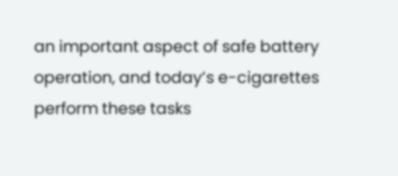an important aspect of safe battery operation, and today’s e-cigarettes perform these tasks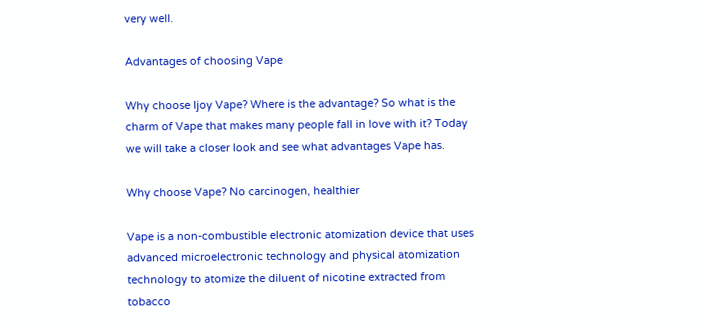very well.

Advantages of choosing Vape

Why choose Ijoy Vape? Where is the advantage? So what is the charm of Vape that makes many people fall in love with it? Today we will take a closer look and see what advantages Vape has.

Why choose Vape? No carcinogen, healthier

Vape is a non-combustible electronic atomization device that uses advanced microelectronic technology and physical atomization technology to atomize the diluent of nicotine extracted from tobacco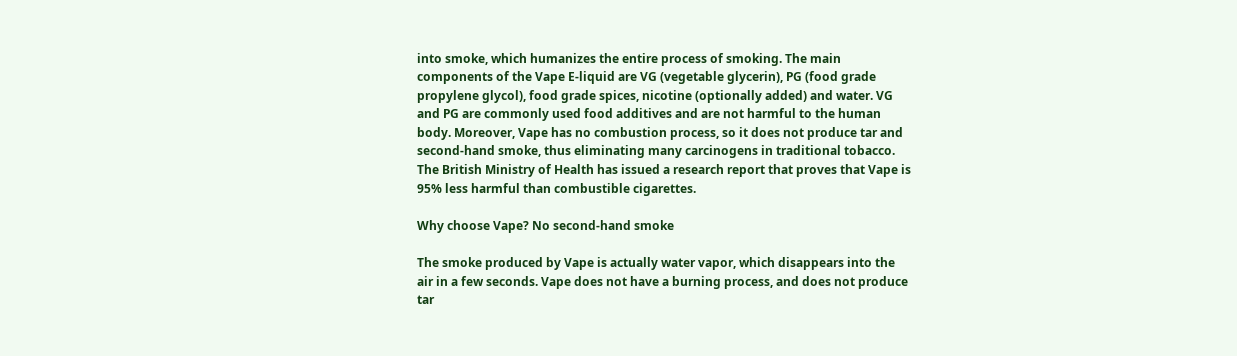into smoke, which humanizes the entire process of smoking. The main components of the Vape E-liquid are VG (vegetable glycerin), PG (food grade propylene glycol), food grade spices, nicotine (optionally added) and water. VG and PG are commonly used food additives and are not harmful to the human body. Moreover, Vape has no combustion process, so it does not produce tar and second-hand smoke, thus eliminating many carcinogens in traditional tobacco. The British Ministry of Health has issued a research report that proves that Vape is 95% less harmful than combustible cigarettes.

Why choose Vape? No second-hand smoke

The smoke produced by Vape is actually water vapor, which disappears into the air in a few seconds. Vape does not have a burning process, and does not produce tar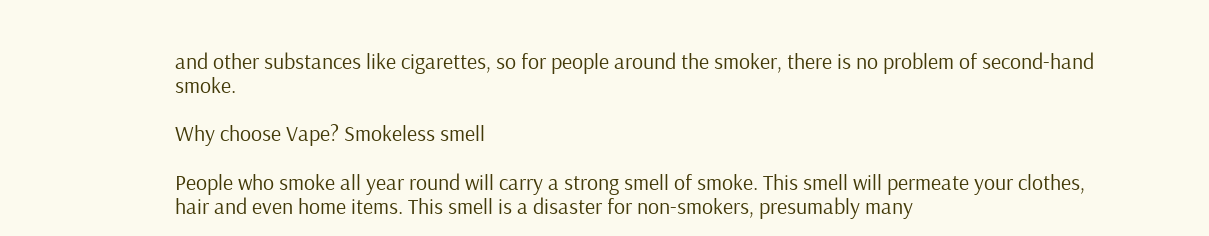and other substances like cigarettes, so for people around the smoker, there is no problem of second-hand smoke.

Why choose Vape? Smokeless smell

People who smoke all year round will carry a strong smell of smoke. This smell will permeate your clothes, hair and even home items. This smell is a disaster for non-smokers, presumably many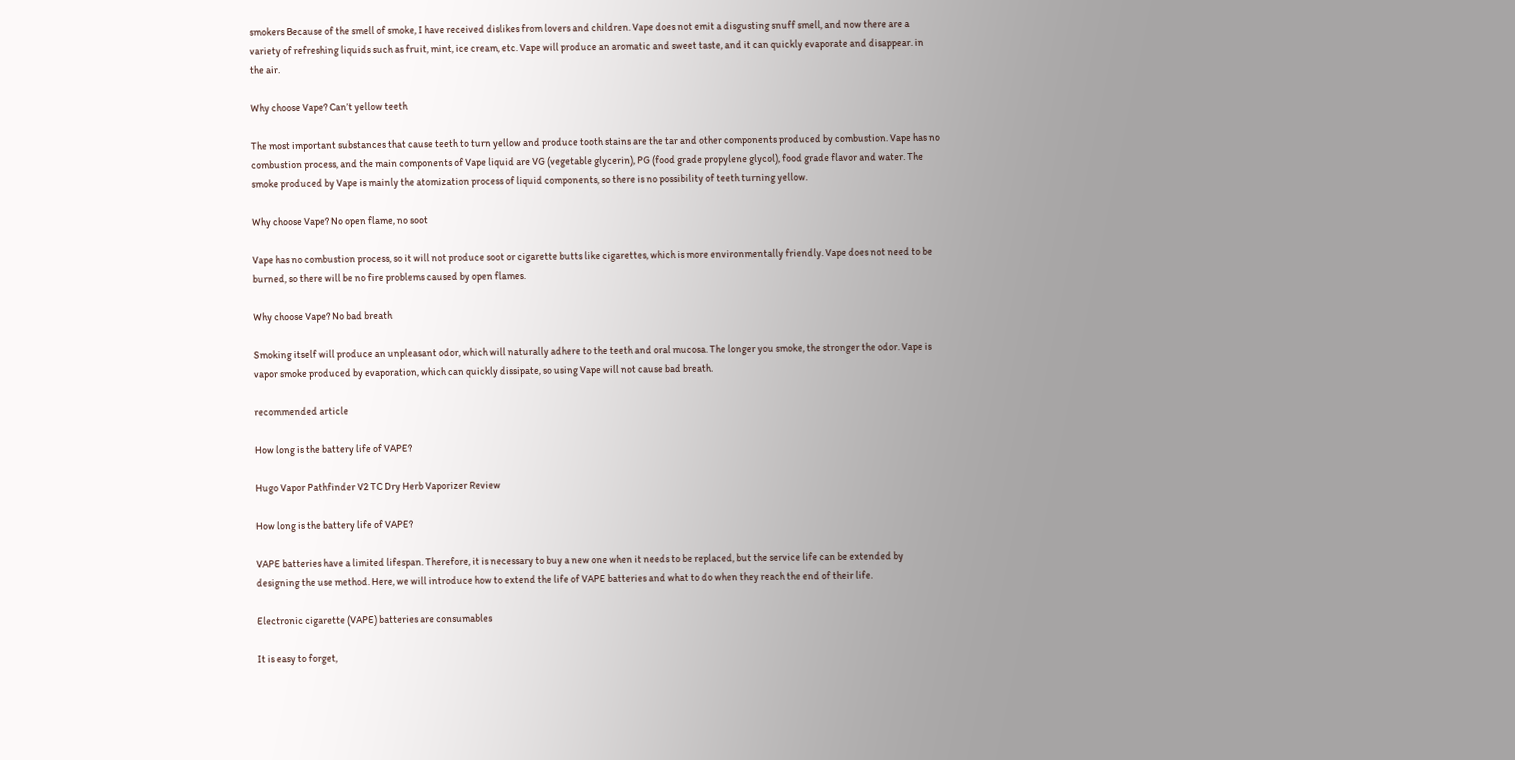smokers Because of the smell of smoke, I have received dislikes from lovers and children. Vape does not emit a disgusting snuff smell, and now there are a variety of refreshing liquids such as fruit, mint, ice cream, etc. Vape will produce an aromatic and sweet taste, and it can quickly evaporate and disappear. in the air.

Why choose Vape? Can’t yellow teeth

The most important substances that cause teeth to turn yellow and produce tooth stains are the tar and other components produced by combustion. Vape has no combustion process, and the main components of Vape liquid are VG (vegetable glycerin), PG (food grade propylene glycol), food grade flavor and water. The smoke produced by Vape is mainly the atomization process of liquid components, so there is no possibility of teeth turning yellow.

Why choose Vape? No open flame, no soot

Vape has no combustion process, so it will not produce soot or cigarette butts like cigarettes, which is more environmentally friendly. Vape does not need to be burned, so there will be no fire problems caused by open flames.

Why choose Vape? No bad breath

Smoking itself will produce an unpleasant odor, which will naturally adhere to the teeth and oral mucosa. The longer you smoke, the stronger the odor. Vape is vapor smoke produced by evaporation, which can quickly dissipate, so using Vape will not cause bad breath.

recommended article

How long is the battery life of VAPE?

Hugo Vapor Pathfinder V2 TC Dry Herb Vaporizer Review

How long is the battery life of VAPE?

VAPE batteries have a limited lifespan. Therefore, it is necessary to buy a new one when it needs to be replaced, but the service life can be extended by designing the use method. Here, we will introduce how to extend the life of VAPE batteries and what to do when they reach the end of their life.

Electronic cigarette (VAPE) batteries are consumables

It is easy to forget,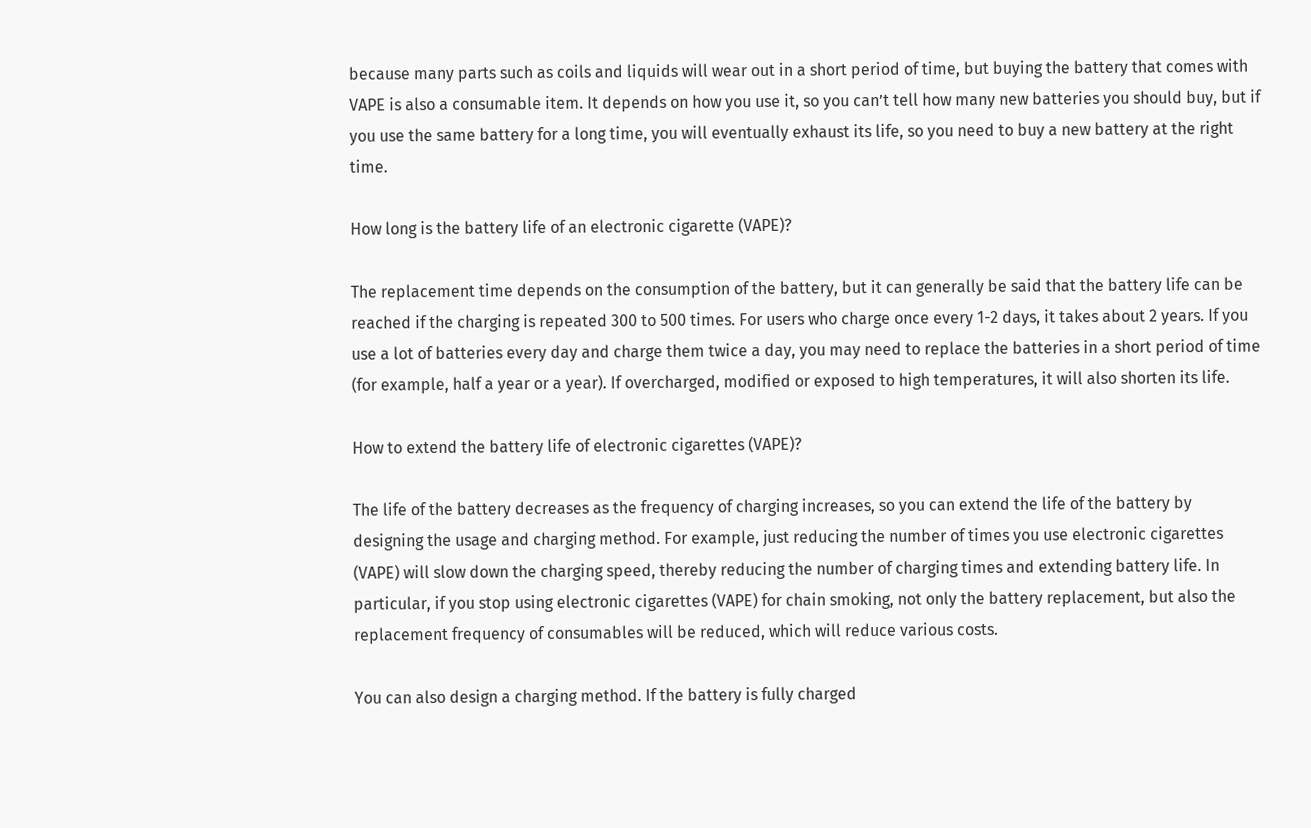because many parts such as coils and liquids will wear out in a short period of time, but buying the battery that comes with VAPE is also a consumable item. It depends on how you use it, so you can’t tell how many new batteries you should buy, but if you use the same battery for a long time, you will eventually exhaust its life, so you need to buy a new battery at the right time.

How long is the battery life of an electronic cigarette (VAPE)?

The replacement time depends on the consumption of the battery, but it can generally be said that the battery life can be reached if the charging is repeated 300 to 500 times. For users who charge once every 1-2 days, it takes about 2 years. If you use a lot of batteries every day and charge them twice a day, you may need to replace the batteries in a short period of time (for example, half a year or a year). If overcharged, modified or exposed to high temperatures, it will also shorten its life.

How to extend the battery life of electronic cigarettes (VAPE)?

The life of the battery decreases as the frequency of charging increases, so you can extend the life of the battery by designing the usage and charging method. For example, just reducing the number of times you use electronic cigarettes (VAPE) will slow down the charging speed, thereby reducing the number of charging times and extending battery life. In particular, if you stop using electronic cigarettes (VAPE) for chain smoking, not only the battery replacement, but also the replacement frequency of consumables will be reduced, which will reduce various costs.

You can also design a charging method. If the battery is fully charged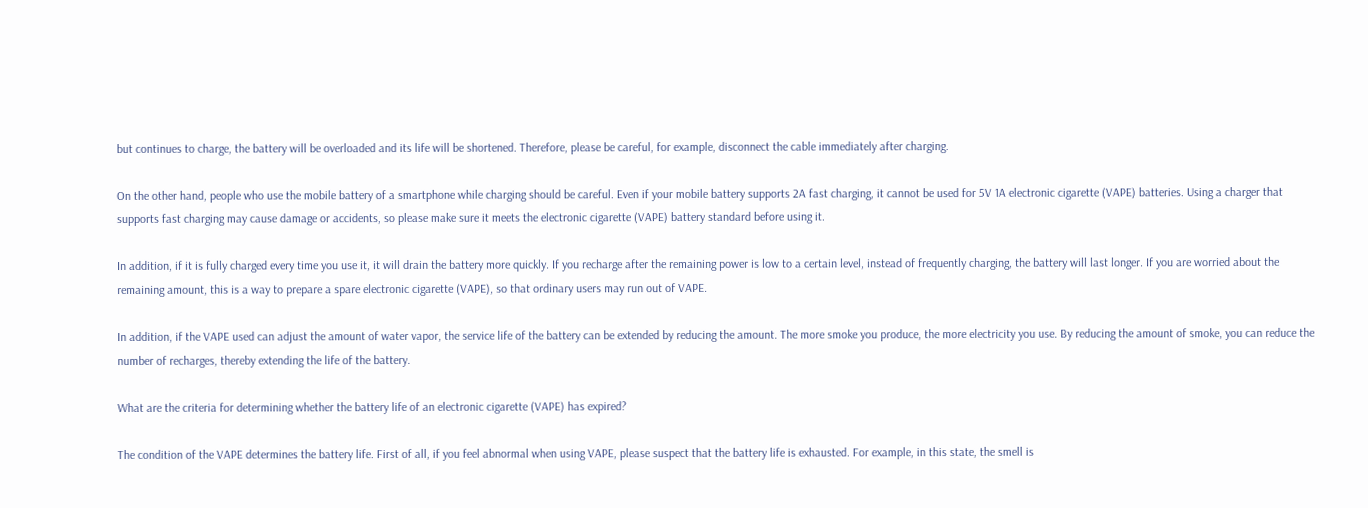but continues to charge, the battery will be overloaded and its life will be shortened. Therefore, please be careful, for example, disconnect the cable immediately after charging.

On the other hand, people who use the mobile battery of a smartphone while charging should be careful. Even if your mobile battery supports 2A fast charging, it cannot be used for 5V 1A electronic cigarette (VAPE) batteries. Using a charger that supports fast charging may cause damage or accidents, so please make sure it meets the electronic cigarette (VAPE) battery standard before using it.

In addition, if it is fully charged every time you use it, it will drain the battery more quickly. If you recharge after the remaining power is low to a certain level, instead of frequently charging, the battery will last longer. If you are worried about the remaining amount, this is a way to prepare a spare electronic cigarette (VAPE), so that ordinary users may run out of VAPE.

In addition, if the VAPE used can adjust the amount of water vapor, the service life of the battery can be extended by reducing the amount. The more smoke you produce, the more electricity you use. By reducing the amount of smoke, you can reduce the number of recharges, thereby extending the life of the battery.

What are the criteria for determining whether the battery life of an electronic cigarette (VAPE) has expired?

The condition of the VAPE determines the battery life. First of all, if you feel abnormal when using VAPE, please suspect that the battery life is exhausted. For example, in this state, the smell is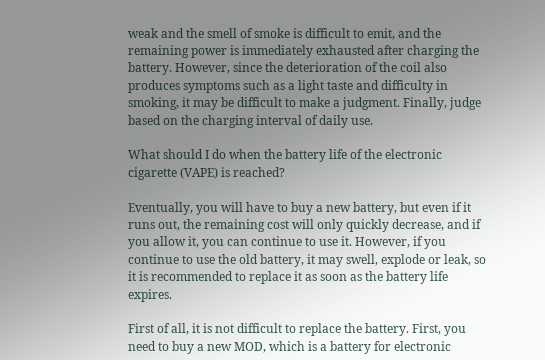weak and the smell of smoke is difficult to emit, and the remaining power is immediately exhausted after charging the battery. However, since the deterioration of the coil also produces symptoms such as a light taste and difficulty in smoking, it may be difficult to make a judgment. Finally, judge based on the charging interval of daily use.

What should I do when the battery life of the electronic cigarette (VAPE) is reached?

Eventually, you will have to buy a new battery, but even if it runs out, the remaining cost will only quickly decrease, and if you allow it, you can continue to use it. However, if you continue to use the old battery, it may swell, explode or leak, so it is recommended to replace it as soon as the battery life expires.

First of all, it is not difficult to replace the battery. First, you need to buy a new MOD, which is a battery for electronic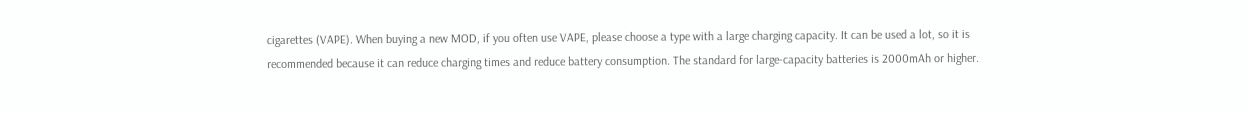cigarettes (VAPE). When buying a new MOD, if you often use VAPE, please choose a type with a large charging capacity. It can be used a lot, so it is recommended because it can reduce charging times and reduce battery consumption. The standard for large-capacity batteries is 2000mAh or higher.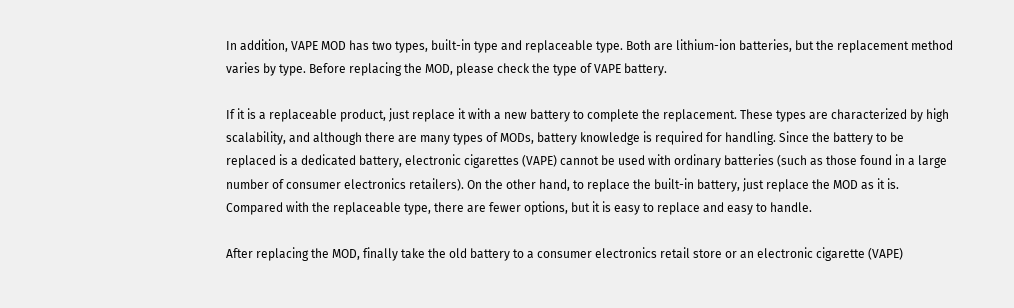In addition, VAPE MOD has two types, built-in type and replaceable type. Both are lithium-ion batteries, but the replacement method varies by type. Before replacing the MOD, please check the type of VAPE battery.

If it is a replaceable product, just replace it with a new battery to complete the replacement. These types are characterized by high scalability, and although there are many types of MODs, battery knowledge is required for handling. Since the battery to be replaced is a dedicated battery, electronic cigarettes (VAPE) cannot be used with ordinary batteries (such as those found in a large number of consumer electronics retailers). On the other hand, to replace the built-in battery, just replace the MOD as it is. Compared with the replaceable type, there are fewer options, but it is easy to replace and easy to handle.

After replacing the MOD, finally take the old battery to a consumer electronics retail store or an electronic cigarette (VAPE)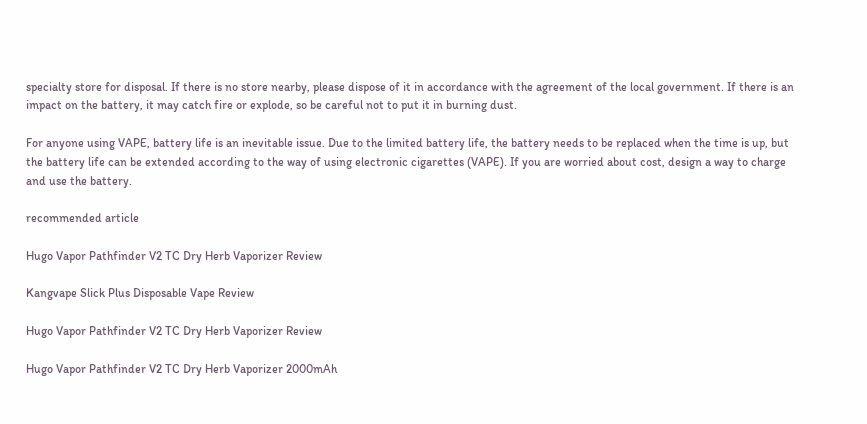specialty store for disposal. If there is no store nearby, please dispose of it in accordance with the agreement of the local government. If there is an impact on the battery, it may catch fire or explode, so be careful not to put it in burning dust.

For anyone using VAPE, battery life is an inevitable issue. Due to the limited battery life, the battery needs to be replaced when the time is up, but the battery life can be extended according to the way of using electronic cigarettes (VAPE). If you are worried about cost, design a way to charge and use the battery.

recommended article

Hugo Vapor Pathfinder V2 TC Dry Herb Vaporizer Review

Kangvape Slick Plus Disposable Vape Review

Hugo Vapor Pathfinder V2 TC Dry Herb Vaporizer Review

Hugo Vapor Pathfinder V2 TC Dry Herb Vaporizer 2000mAh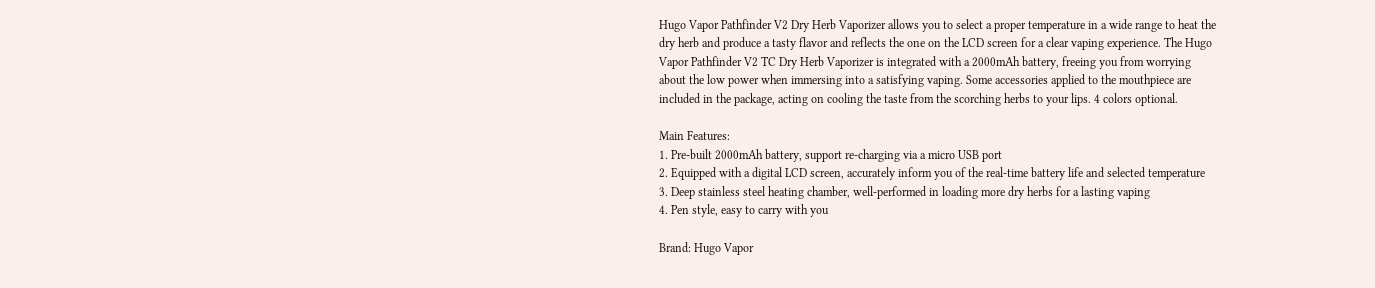Hugo Vapor Pathfinder V2 Dry Herb Vaporizer allows you to select a proper temperature in a wide range to heat the dry herb and produce a tasty flavor and reflects the one on the LCD screen for a clear vaping experience. The Hugo Vapor Pathfinder V2 TC Dry Herb Vaporizer is integrated with a 2000mAh battery, freeing you from worrying about the low power when immersing into a satisfying vaping. Some accessories applied to the mouthpiece are included in the package, acting on cooling the taste from the scorching herbs to your lips. 4 colors optional.

Main Features:
1. Pre-built 2000mAh battery, support re-charging via a micro USB port
2. Equipped with a digital LCD screen, accurately inform you of the real-time battery life and selected temperature
3. Deep stainless steel heating chamber, well-performed in loading more dry herbs for a lasting vaping
4. Pen style, easy to carry with you

Brand: Hugo Vapor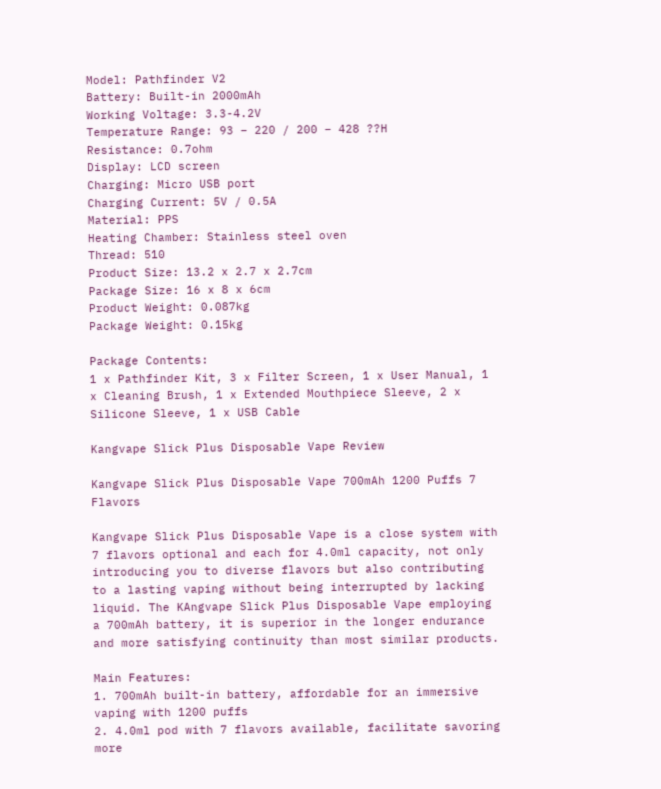Model: Pathfinder V2
Battery: Built-in 2000mAh
Working Voltage: 3.3-4.2V
Temperature Range: 93 – 220 / 200 – 428 ??H
Resistance: 0.7ohm
Display: LCD screen
Charging: Micro USB port
Charging Current: 5V / 0.5A
Material: PPS
Heating Chamber: Stainless steel oven
Thread: 510
Product Size: 13.2 x 2.7 x 2.7cm
Package Size: 16 x 8 x 6cm
Product Weight: 0.087kg
Package Weight: 0.15kg

Package Contents:
1 x Pathfinder Kit, 3 x Filter Screen, 1 x User Manual, 1 x Cleaning Brush, 1 x Extended Mouthpiece Sleeve, 2 x Silicone Sleeve, 1 x USB Cable

Kangvape Slick Plus Disposable Vape Review

Kangvape Slick Plus Disposable Vape 700mAh 1200 Puffs 7 Flavors

Kangvape Slick Plus Disposable Vape is a close system with 7 flavors optional and each for 4.0ml capacity, not only introducing you to diverse flavors but also contributing to a lasting vaping without being interrupted by lacking liquid. The KAngvape Slick Plus Disposable Vape employing a 700mAh battery, it is superior in the longer endurance and more satisfying continuity than most similar products.

Main Features:
1. 700mAh built-in battery, affordable for an immersive vaping with 1200 puffs
2. 4.0ml pod with 7 flavors available, facilitate savoring more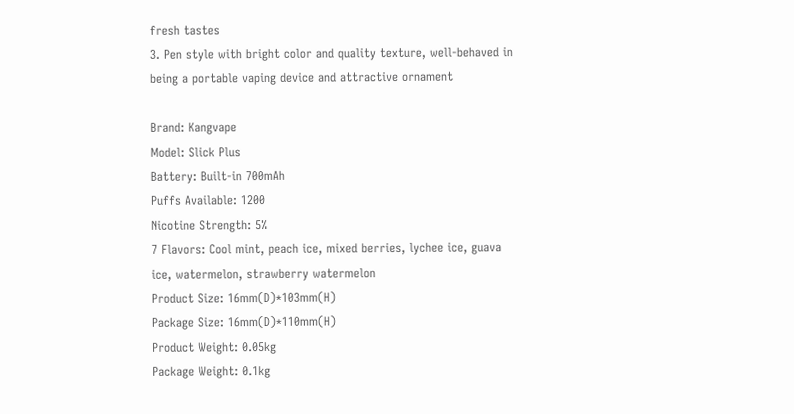fresh tastes
3. Pen style with bright color and quality texture, well-behaved in being a portable vaping device and attractive ornament

Brand: Kangvape
Model: Slick Plus
Battery: Built-in 700mAh
Puffs Available: 1200
Nicotine Strength: 5%
7 Flavors: Cool mint, peach ice, mixed berries, lychee ice, guava ice, watermelon, strawberry watermelon
Product Size: 16mm(D)*103mm(H)
Package Size: 16mm(D)*110mm(H)
Product Weight: 0.05kg
Package Weight: 0.1kg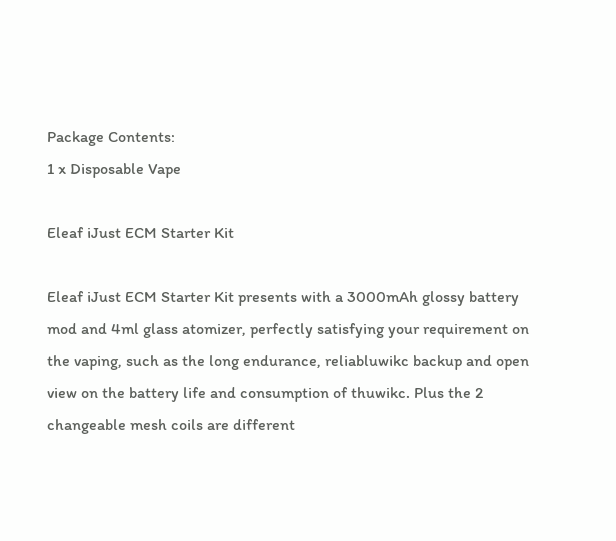Package Contents:
1 x Disposable Vape

Eleaf iJust ECM Starter Kit

Eleaf iJust ECM Starter Kit presents with a 3000mAh glossy battery mod and 4ml glass atomizer, perfectly satisfying your requirement on the vaping, such as the long endurance, reliabluwikc backup and open view on the battery life and consumption of thuwikc. Plus the 2 changeable mesh coils are different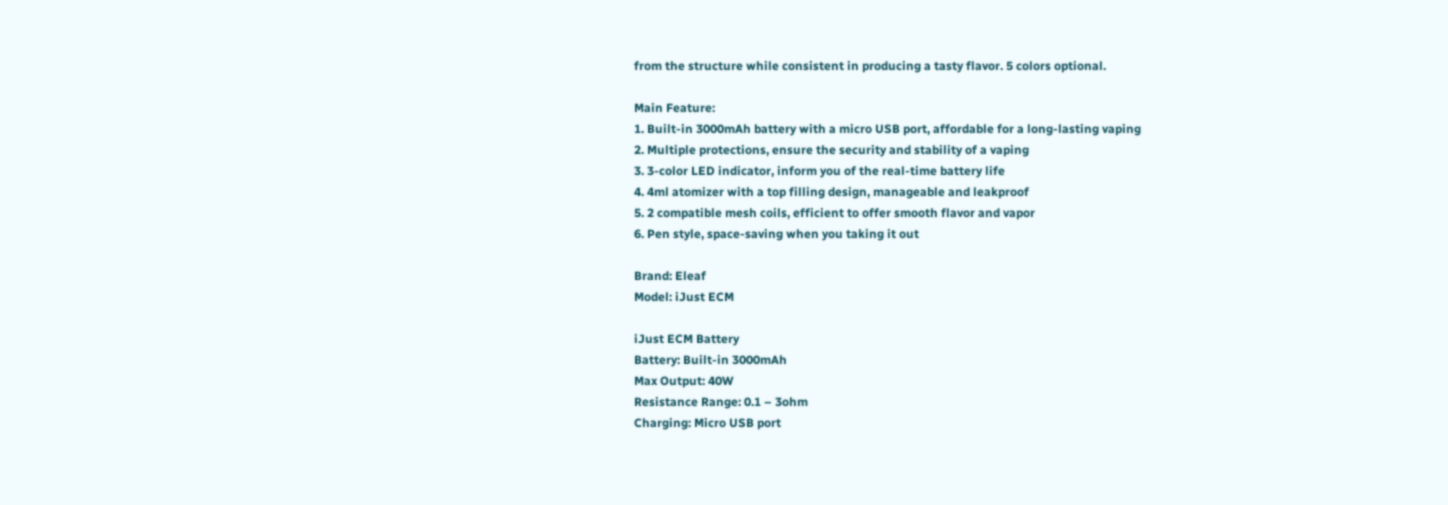from the structure while consistent in producing a tasty flavor. 5 colors optional.

Main Feature:
1. Built-in 3000mAh battery with a micro USB port, affordable for a long-lasting vaping
2. Multiple protections, ensure the security and stability of a vaping
3. 3-color LED indicator, inform you of the real-time battery life
4. 4ml atomizer with a top filling design, manageable and leakproof
5. 2 compatible mesh coils, efficient to offer smooth flavor and vapor
6. Pen style, space-saving when you taking it out

Brand: Eleaf
Model: iJust ECM

iJust ECM Battery
Battery: Built-in 3000mAh
Max Output: 40W
Resistance Range: 0.1 – 3ohm
Charging: Micro USB port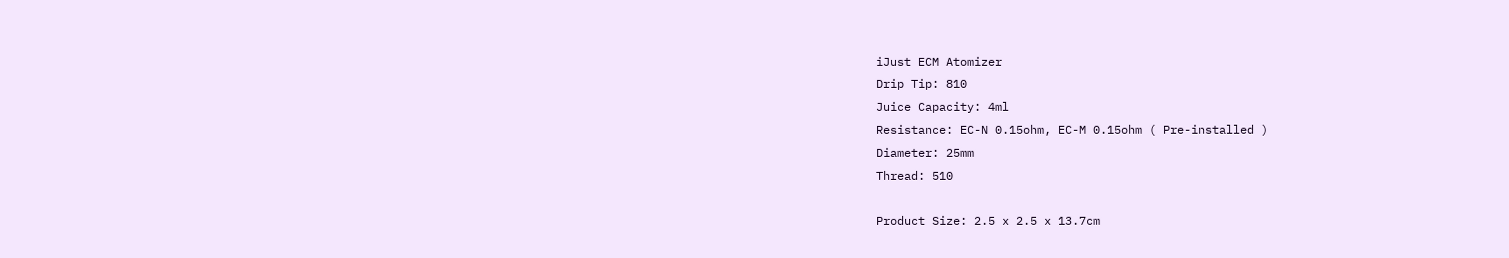iJust ECM Atomizer
Drip Tip: 810
Juice Capacity: 4ml
Resistance: EC-N 0.15ohm, EC-M 0.15ohm ( Pre-installed )
Diameter: 25mm
Thread: 510

Product Size: 2.5 x 2.5 x 13.7cm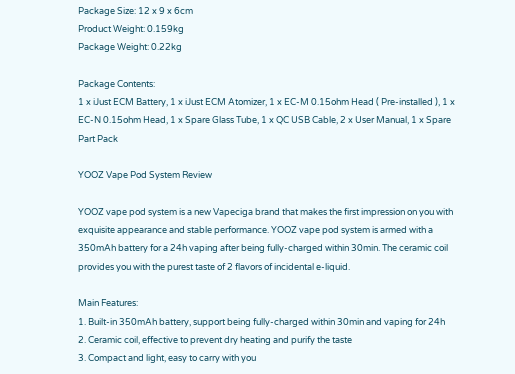Package Size: 12 x 9 x 6cm
Product Weight: 0.159kg
Package Weight: 0.22kg

Package Contents:
1 x iJust ECM Battery, 1 x iJust ECM Atomizer, 1 x EC-M 0.15ohm Head ( Pre-installed ), 1 x EC-N 0.15ohm Head, 1 x Spare Glass Tube, 1 x QC USB Cable, 2 x User Manual, 1 x Spare Part Pack

YOOZ Vape Pod System Review

YOOZ vape pod system is a new Vapeciga brand that makes the first impression on you with exquisite appearance and stable performance. YOOZ vape pod system is armed with a 350mAh battery for a 24h vaping after being fully-charged within 30min. The ceramic coil provides you with the purest taste of 2 flavors of incidental e-liquid.

Main Features:
1. Built-in 350mAh battery, support being fully-charged within 30min and vaping for 24h
2. Ceramic coil, effective to prevent dry heating and purify the taste
3. Compact and light, easy to carry with you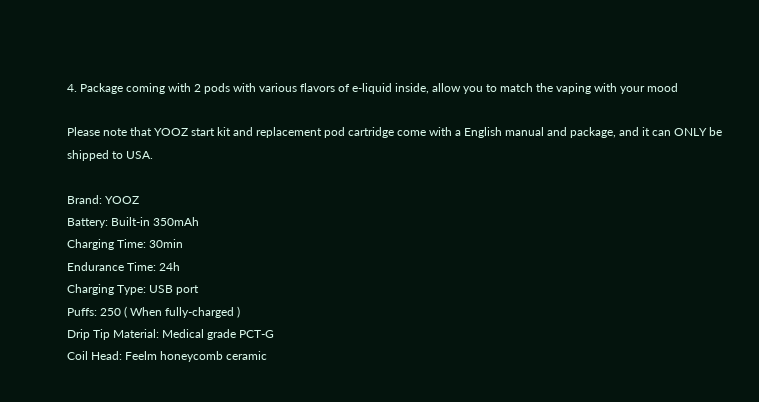4. Package coming with 2 pods with various flavors of e-liquid inside, allow you to match the vaping with your mood

Please note that YOOZ start kit and replacement pod cartridge come with a English manual and package, and it can ONLY be shipped to USA.

Brand: YOOZ
Battery: Built-in 350mAh
Charging Time: 30min
Endurance Time: 24h
Charging Type: USB port
Puffs: 250 ( When fully-charged )
Drip Tip Material: Medical grade PCT-G
Coil Head: Feelm honeycomb ceramic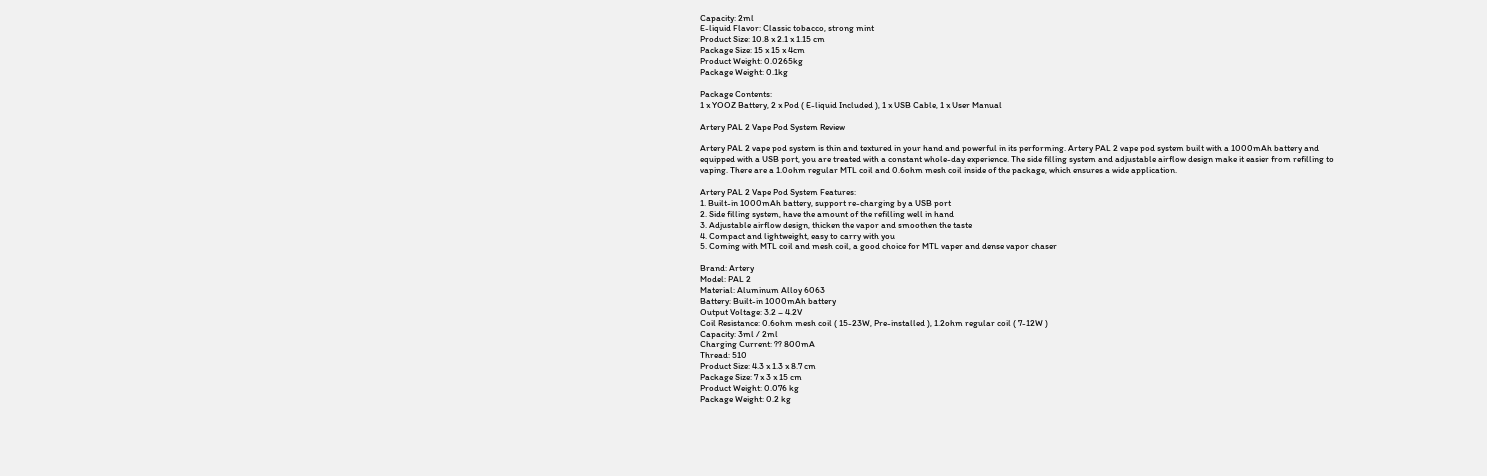Capacity: 2ml
E-liquid Flavor: Classic tobacco, strong mint
Product Size: 10.8 x 2.1 x 1.15 cm
Package Size: 15 x 15 x 4cm
Product Weight: 0.0265kg
Package Weight: 0.1kg

Package Contents:
1 x YOOZ Battery, 2 x Pod ( E-liquid Included ), 1 x USB Cable, 1 x User Manual

Artery PAL 2 Vape Pod System Review

Artery PAL 2 vape pod system is thin and textured in your hand and powerful in its performing. Artery PAL 2 vape pod system built with a 1000mAh battery and equipped with a USB port, you are treated with a constant whole-day experience. The side filling system and adjustable airflow design make it easier from refilling to vaping. There are a 1.0ohm regular MTL coil and 0.6ohm mesh coil inside of the package, which ensures a wide application.

Artery PAL 2 Vape Pod System Features:
1. Built-in 1000mAh battery, support re-charging by a USB port
2. Side filling system, have the amount of the refilling well in hand
3. Adjustable airflow design, thicken the vapor and smoothen the taste
4. Compact and lightweight, easy to carry with you
5. Coming with MTL coil and mesh coil, a good choice for MTL vaper and dense vapor chaser

Brand: Artery
Model: PAL 2
Material: Aluminum Alloy 6063
Battery: Built-in 1000mAh battery
Output Voltage: 3.2 – 4.2V
Coil Resistance: 0.6ohm mesh coil ( 15-23W, Pre-installed ), 1.2ohm regular coil ( 7-12W )
Capacity: 3ml / 2ml
Charging Current: ?? 800mA
Thread: 510
Product Size: 4.3 x 1.3 x 8.7 cm
Package Size: 7 x 3 x 15 cm
Product Weight: 0.076 kg
Package Weight: 0.2 kg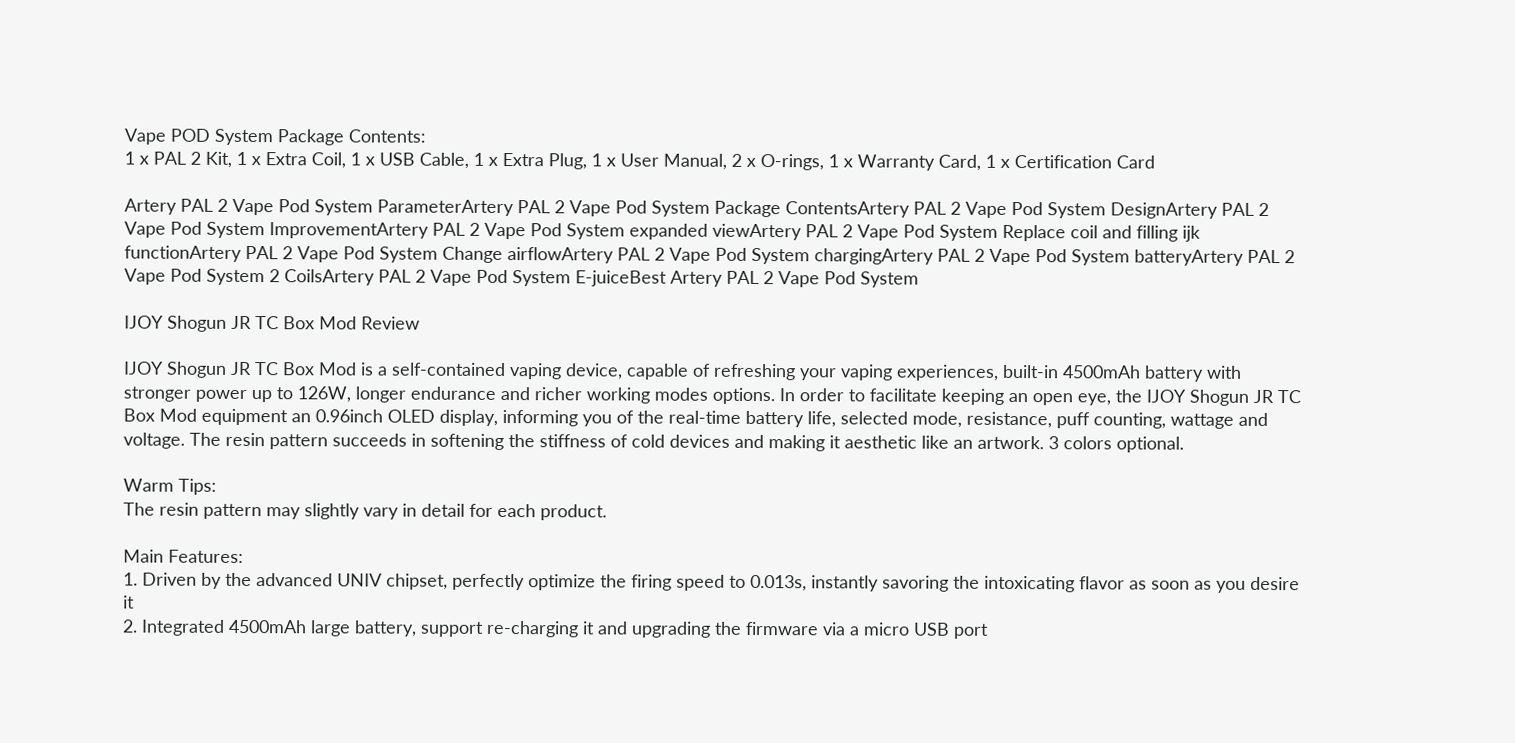Vape POD System Package Contents:
1 x PAL 2 Kit, 1 x Extra Coil, 1 x USB Cable, 1 x Extra Plug, 1 x User Manual, 2 x O-rings, 1 x Warranty Card, 1 x Certification Card

Artery PAL 2 Vape Pod System ParameterArtery PAL 2 Vape Pod System Package ContentsArtery PAL 2 Vape Pod System DesignArtery PAL 2 Vape Pod System ImprovementArtery PAL 2 Vape Pod System expanded viewArtery PAL 2 Vape Pod System Replace coil and filling ijk functionArtery PAL 2 Vape Pod System Change airflowArtery PAL 2 Vape Pod System chargingArtery PAL 2 Vape Pod System batteryArtery PAL 2 Vape Pod System 2 CoilsArtery PAL 2 Vape Pod System E-juiceBest Artery PAL 2 Vape Pod System

IJOY Shogun JR TC Box Mod Review

IJOY Shogun JR TC Box Mod is a self-contained vaping device, capable of refreshing your vaping experiences, built-in 4500mAh battery with stronger power up to 126W, longer endurance and richer working modes options. In order to facilitate keeping an open eye, the IJOY Shogun JR TC Box Mod equipment an 0.96inch OLED display, informing you of the real-time battery life, selected mode, resistance, puff counting, wattage and voltage. The resin pattern succeeds in softening the stiffness of cold devices and making it aesthetic like an artwork. 3 colors optional.

Warm Tips:
The resin pattern may slightly vary in detail for each product.

Main Features:
1. Driven by the advanced UNIV chipset, perfectly optimize the firing speed to 0.013s, instantly savoring the intoxicating flavor as soon as you desire it
2. Integrated 4500mAh large battery, support re-charging it and upgrading the firmware via a micro USB port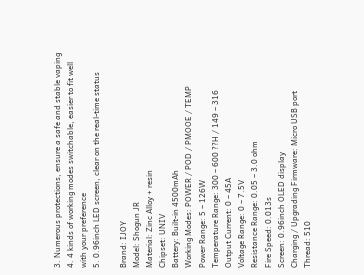3. Numerous protections, ensure a safe and stable vaping
4. 4 kinds of working modes switchable, easier to fit well with your preference
5. 0.96inch LED screen, clear on the real-time status

Brand: IJOY
Model: Shogun JR
Material: Zinc Alloy + resin
Chipset: UNIV
Battery: Built-in 4500mAh
Working Modes: POWER / POD / PMOOE / TEMP
Power Range: 5 – 126W
Temperature Range: 300 – 600 ??H / 149 – 316
Output Current: 0 – 45A
Voltage Range: 0 – 7.5V
Resistance Range: 0.05 – 3.0 ohm
Fire Speed: 0.013s
Screen: 0.96inch OLED display
Charging / Upgrading Firmware: Micro USB port
Thread: 510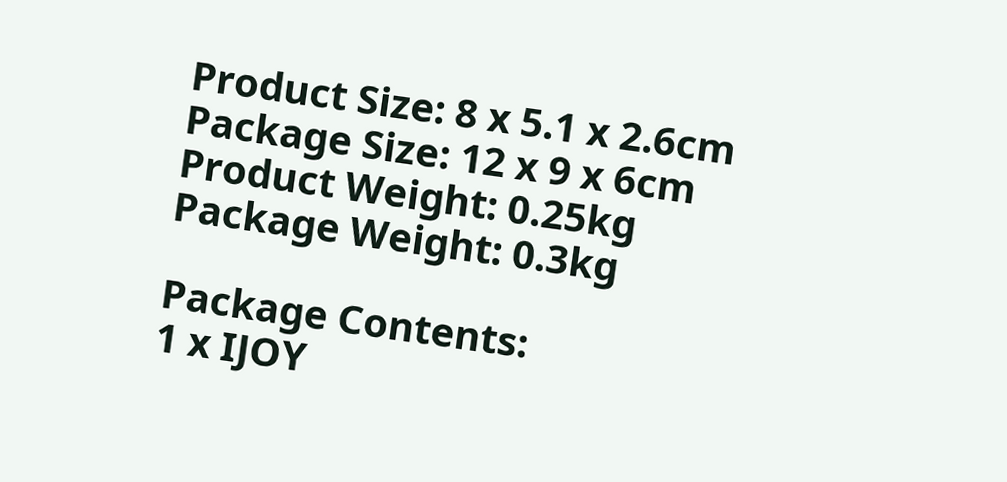Product Size: 8 x 5.1 x 2.6cm
Package Size: 12 x 9 x 6cm
Product Weight: 0.25kg
Package Weight: 0.3kg

Package Contents:
1 x IJOY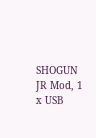SHOGUN JR Mod, 1 x USB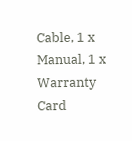Cable, 1 x Manual, 1 x Warranty Card